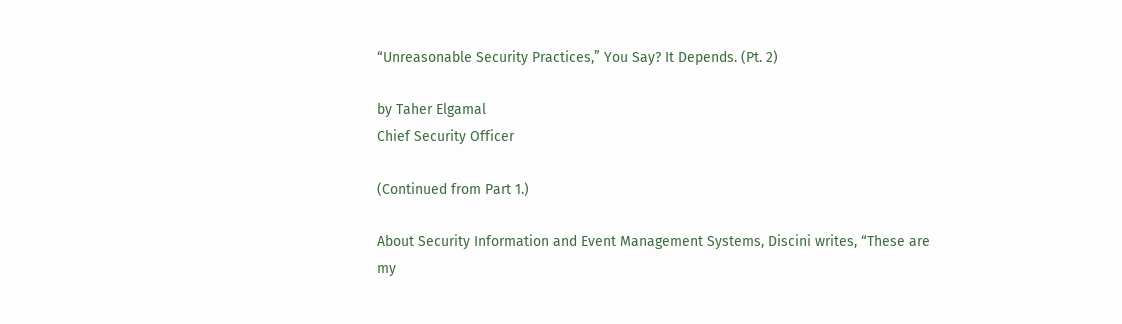“Unreasonable Security Practices,” You Say? It Depends. (Pt. 2)

by Taher Elgamal
Chief Security Officer

(Continued from Part 1.)

About Security Information and Event Management Systems, Discini writes, “These are my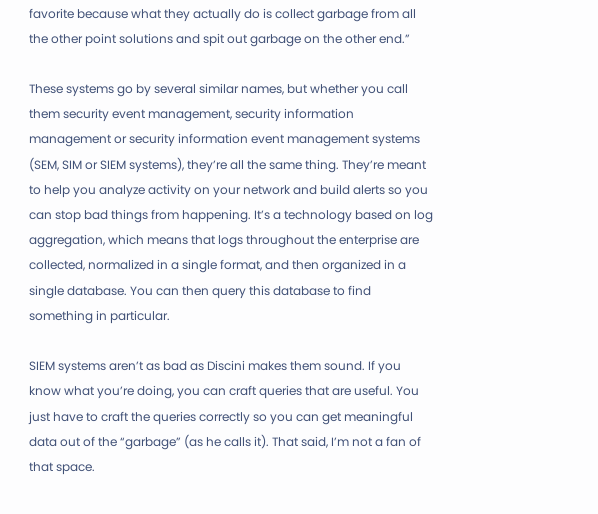favorite because what they actually do is collect garbage from all the other point solutions and spit out garbage on the other end.”

These systems go by several similar names, but whether you call them security event management, security information management or security information event management systems (SEM, SIM or SIEM systems), they’re all the same thing. They’re meant to help you analyze activity on your network and build alerts so you can stop bad things from happening. It’s a technology based on log aggregation, which means that logs throughout the enterprise are collected, normalized in a single format, and then organized in a single database. You can then query this database to find something in particular.

SIEM systems aren’t as bad as Discini makes them sound. If you know what you’re doing, you can craft queries that are useful. You just have to craft the queries correctly so you can get meaningful data out of the “garbage” (as he calls it). That said, I’m not a fan of that space.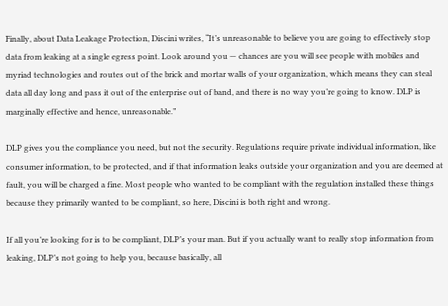Finally, about Data Leakage Protection, Discini writes, “It’s unreasonable to believe you are going to effectively stop data from leaking at a single egress point. Look around you — chances are you will see people with mobiles and myriad technologies and routes out of the brick and mortar walls of your organization, which means they can steal data all day long and pass it out of the enterprise out of band, and there is no way you’re going to know. DLP is marginally effective and hence, unreasonable.”

DLP gives you the compliance you need, but not the security. Regulations require private individual information, like consumer information, to be protected, and if that information leaks outside your organization and you are deemed at fault, you will be charged a fine. Most people who wanted to be compliant with the regulation installed these things because they primarily wanted to be compliant, so here, Discini is both right and wrong.

If all you’re looking for is to be compliant, DLP’s your man. But if you actually want to really stop information from leaking, DLP’s not going to help you, because basically, all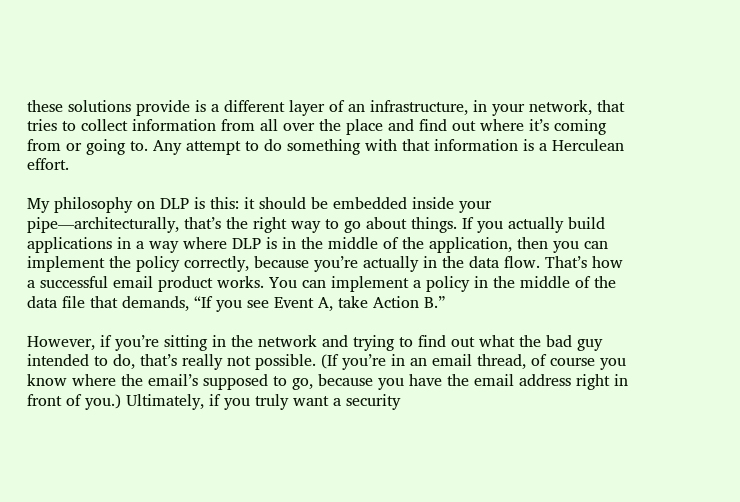these solutions provide is a different layer of an infrastructure, in your network, that tries to collect information from all over the place and find out where it’s coming from or going to. Any attempt to do something with that information is a Herculean effort.

My philosophy on DLP is this: it should be embedded inside your pipe—architecturally, that’s the right way to go about things. If you actually build applications in a way where DLP is in the middle of the application, then you can implement the policy correctly, because you’re actually in the data flow. That’s how a successful email product works. You can implement a policy in the middle of the data file that demands, “If you see Event A, take Action B.”

However, if you’re sitting in the network and trying to find out what the bad guy intended to do, that’s really not possible. (If you’re in an email thread, of course you know where the email’s supposed to go, because you have the email address right in front of you.) Ultimately, if you truly want a security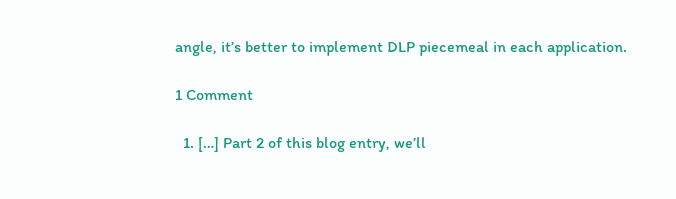angle, it’s better to implement DLP piecemeal in each application.

1 Comment

  1. […] Part 2 of this blog entry, we’ll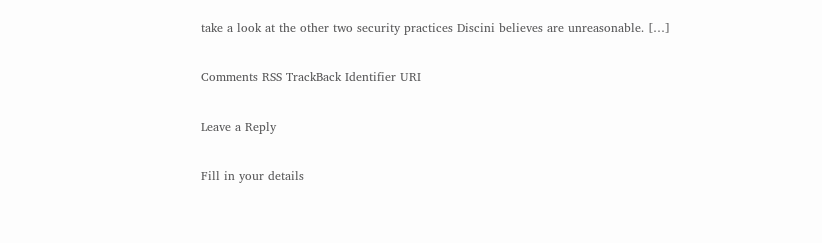take a look at the other two security practices Discini believes are unreasonable. […]

Comments RSS TrackBack Identifier URI

Leave a Reply

Fill in your details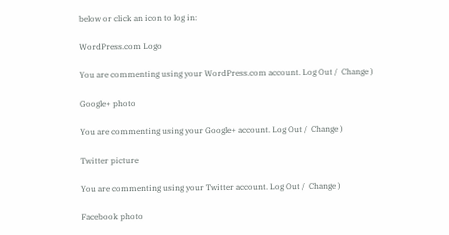below or click an icon to log in:

WordPress.com Logo

You are commenting using your WordPress.com account. Log Out /  Change )

Google+ photo

You are commenting using your Google+ account. Log Out /  Change )

Twitter picture

You are commenting using your Twitter account. Log Out /  Change )

Facebook photo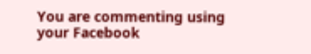You are commenting using your Facebook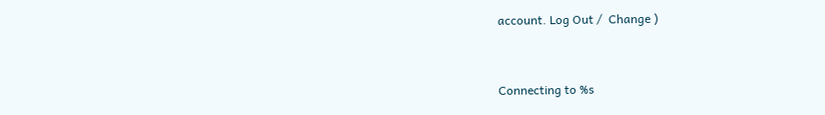account. Log Out /  Change )


Connecting to %s